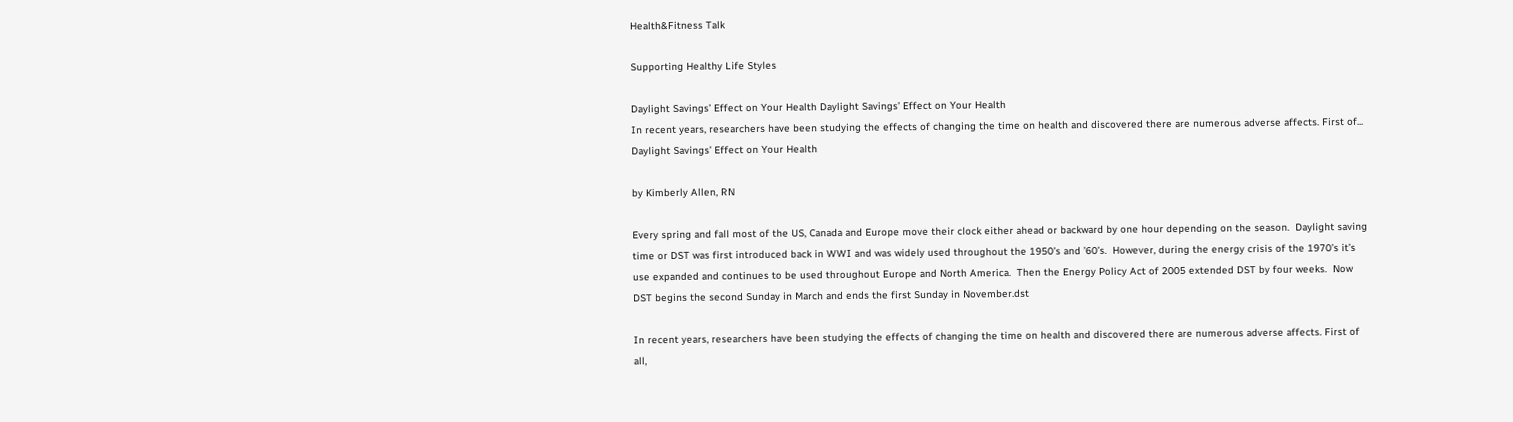Health&Fitness Talk

Supporting Healthy Life Styles

Daylight Savings’ Effect on Your Health Daylight Savings’ Effect on Your Health
In recent years, researchers have been studying the effects of changing the time on health and discovered there are numerous adverse affects. First of... Daylight Savings’ Effect on Your Health

by Kimberly Allen, RN

Every spring and fall most of the US, Canada and Europe move their clock either ahead or backward by one hour depending on the season.  Daylight saving time or DST was first introduced back in WWI and was widely used throughout the 1950’s and ’60’s.  However, during the energy crisis of the 1970’s it’s use expanded and continues to be used throughout Europe and North America.  Then the Energy Policy Act of 2005 extended DST by four weeks.  Now DST begins the second Sunday in March and ends the first Sunday in November.dst

In recent years, researchers have been studying the effects of changing the time on health and discovered there are numerous adverse affects. First of all,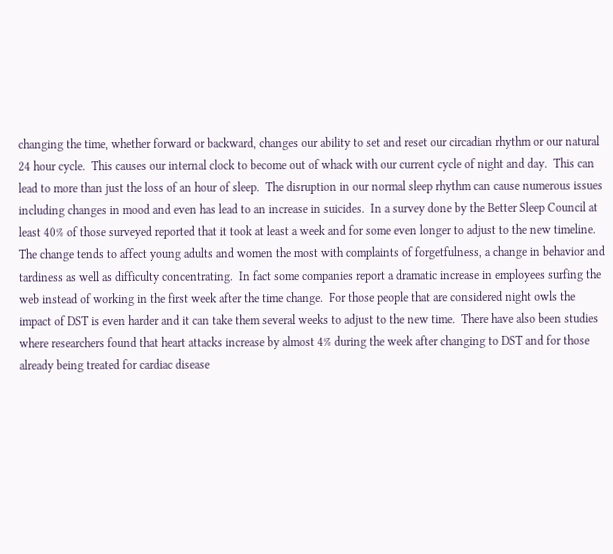changing the time, whether forward or backward, changes our ability to set and reset our circadian rhythm or our natural 24 hour cycle.  This causes our internal clock to become out of whack with our current cycle of night and day.  This can lead to more than just the loss of an hour of sleep.  The disruption in our normal sleep rhythm can cause numerous issues including changes in mood and even has lead to an increase in suicides.  In a survey done by the Better Sleep Council at least 40% of those surveyed reported that it took at least a week and for some even longer to adjust to the new timeline.  The change tends to affect young adults and women the most with complaints of forgetfulness, a change in behavior and tardiness as well as difficulty concentrating.  In fact some companies report a dramatic increase in employees surfing the web instead of working in the first week after the time change.  For those people that are considered night owls the impact of DST is even harder and it can take them several weeks to adjust to the new time.  There have also been studies where researchers found that heart attacks increase by almost 4% during the week after changing to DST and for those already being treated for cardiac disease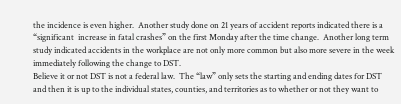the incidence is even higher.  Another study done on 21 years of accident reports indicated there is a “significant  increase in fatal crashes” on the first Monday after the time change.  Another long term study indicated accidents in the workplace are not only more common but also more severe in the week immediately following the change to DST.
Believe it or not DST is not a federal law.  The “law” only sets the starting and ending dates for DST and then it is up to the individual states, counties, and territories as to whether or not they want to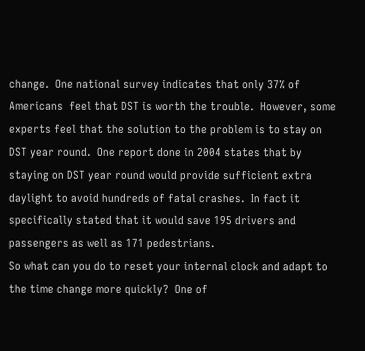change.  One national survey indicates that only 37% of Americans  feel that DST is worth the trouble.  However, some experts feel that the solution to the problem is to stay on DST year round.  One report done in 2004 states that by staying on DST year round would provide sufficient extra daylight to avoid hundreds of fatal crashes.  In fact it specifically stated that it would save 195 drivers and passengers as well as 171 pedestrians.
So what can you do to reset your internal clock and adapt to the time change more quickly?  One of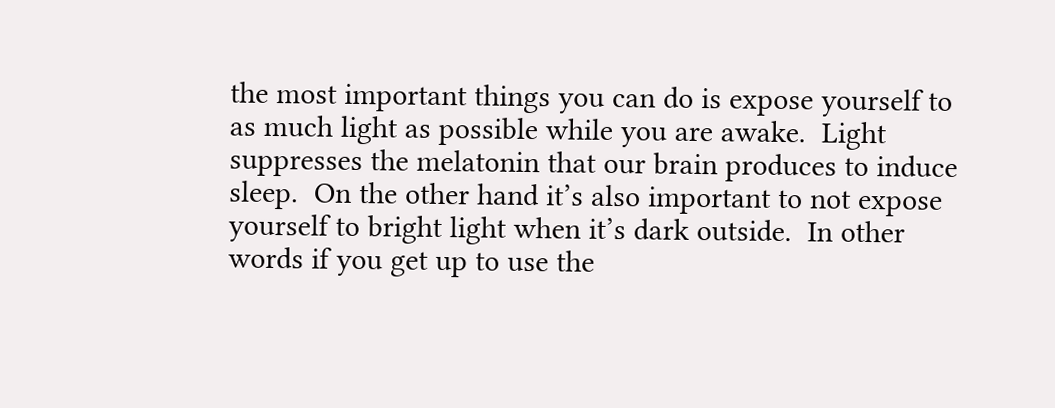the most important things you can do is expose yourself to as much light as possible while you are awake.  Light suppresses the melatonin that our brain produces to induce sleep.  On the other hand it’s also important to not expose yourself to bright light when it’s dark outside.  In other words if you get up to use the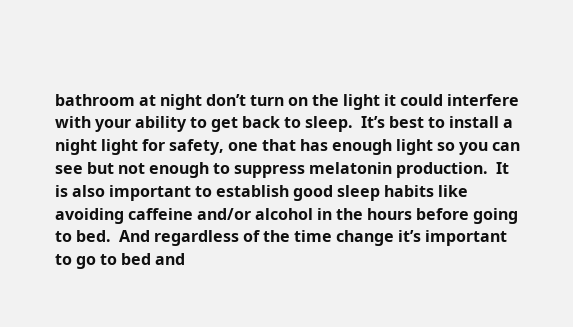bathroom at night don’t turn on the light it could interfere with your ability to get back to sleep.  It’s best to install a night light for safety, one that has enough light so you can see but not enough to suppress melatonin production.  It is also important to establish good sleep habits like avoiding caffeine and/or alcohol in the hours before going to bed.  And regardless of the time change it’s important to go to bed and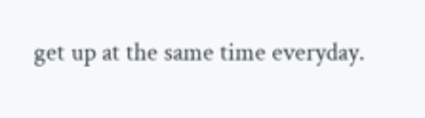get up at the same time everyday.